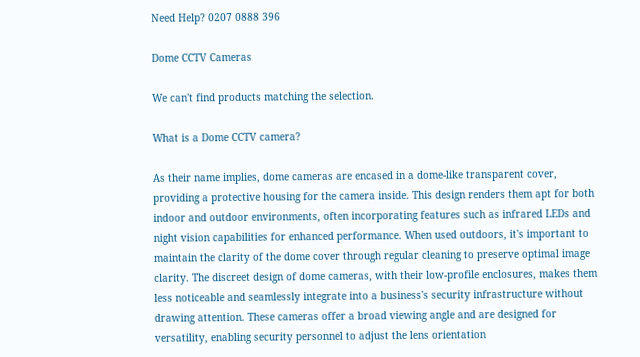Need Help? 0207 0888 396

Dome CCTV Cameras

We can't find products matching the selection.

What is a Dome CCTV camera?

As their name implies, dome cameras are encased in a dome-like transparent cover, providing a protective housing for the camera inside. This design renders them apt for both indoor and outdoor environments, often incorporating features such as infrared LEDs and night vision capabilities for enhanced performance. When used outdoors, it's important to maintain the clarity of the dome cover through regular cleaning to preserve optimal image clarity. The discreet design of dome cameras, with their low-profile enclosures, makes them less noticeable and seamlessly integrate into a business's security infrastructure without drawing attention. These cameras offer a broad viewing angle and are designed for versatility, enabling security personnel to adjust the lens orientation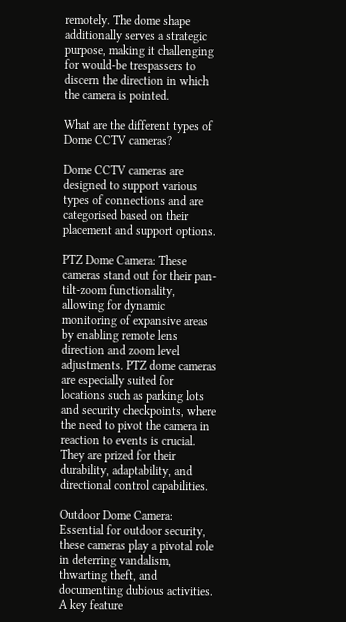remotely. The dome shape additionally serves a strategic purpose, making it challenging for would-be trespassers to discern the direction in which the camera is pointed.

What are the different types of Dome CCTV cameras?

Dome CCTV cameras are designed to support various types of connections and are categorised based on their placement and support options.

PTZ Dome Camera: These cameras stand out for their pan-tilt-zoom functionality, allowing for dynamic monitoring of expansive areas by enabling remote lens direction and zoom level adjustments. PTZ dome cameras are especially suited for locations such as parking lots and security checkpoints, where the need to pivot the camera in reaction to events is crucial. They are prized for their durability, adaptability, and directional control capabilities.

Outdoor Dome Camera: Essential for outdoor security, these cameras play a pivotal role in deterring vandalism, thwarting theft, and documenting dubious activities. A key feature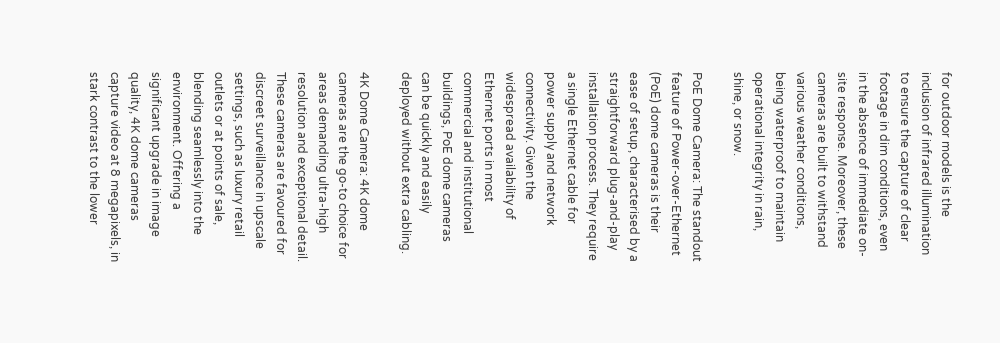for outdoor models is the inclusion of infrared illumination to ensure the capture of clear footage in dim conditions, even in the absence of immediate on-site response. Moreover, these cameras are built to withstand various weather conditions, being waterproof to maintain operational integrity in rain, shine, or snow.

PoE Dome Camera: The standout feature of Power-over-Ethernet (PoE) dome cameras is their ease of setup, characterised by a straightforward plug-and-play installation process. They require a single Ethernet cable for power supply and network connectivity. Given the widespread availability of Ethernet ports in most commercial and institutional buildings, PoE dome cameras can be quickly and easily deployed without extra cabling.

4K Dome Camera: 4K dome cameras are the go-to choice for areas demanding ultra-high resolution and exceptional detail. These cameras are favoured for discreet surveillance in upscale settings, such as luxury retail outlets or at points of sale, blending seamlessly into the environment. Offering a significant upgrade in image quality, 4K dome cameras capture video at 8 megapixels, in stark contrast to the lower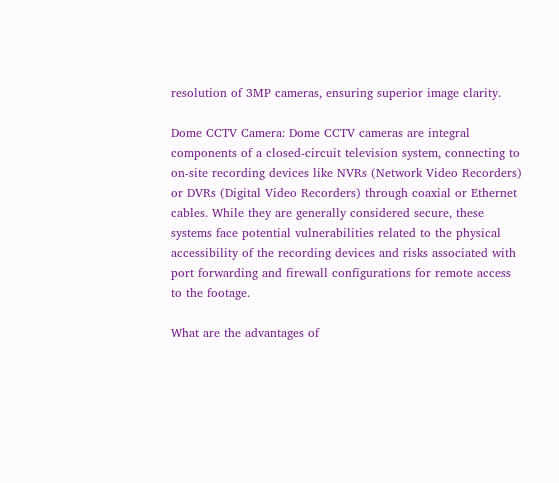resolution of 3MP cameras, ensuring superior image clarity.

Dome CCTV Camera: Dome CCTV cameras are integral components of a closed-circuit television system, connecting to on-site recording devices like NVRs (Network Video Recorders) or DVRs (Digital Video Recorders) through coaxial or Ethernet cables. While they are generally considered secure, these systems face potential vulnerabilities related to the physical accessibility of the recording devices and risks associated with port forwarding and firewall configurations for remote access to the footage.

What are the advantages of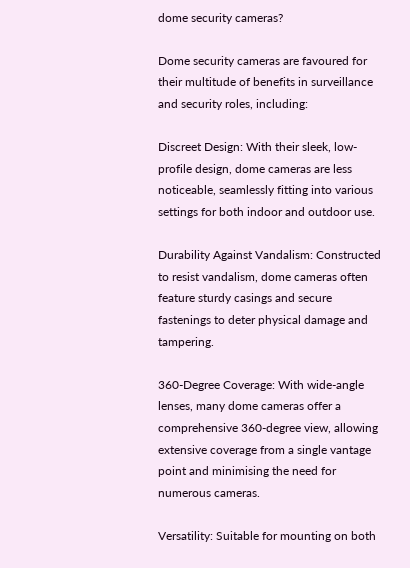dome security cameras?

Dome security cameras are favoured for their multitude of benefits in surveillance and security roles, including:

Discreet Design: With their sleek, low-profile design, dome cameras are less noticeable, seamlessly fitting into various settings for both indoor and outdoor use.

Durability Against Vandalism: Constructed to resist vandalism, dome cameras often feature sturdy casings and secure fastenings to deter physical damage and tampering.

360-Degree Coverage: With wide-angle lenses, many dome cameras offer a comprehensive 360-degree view, allowing extensive coverage from a single vantage point and minimising the need for numerous cameras.

Versatility: Suitable for mounting on both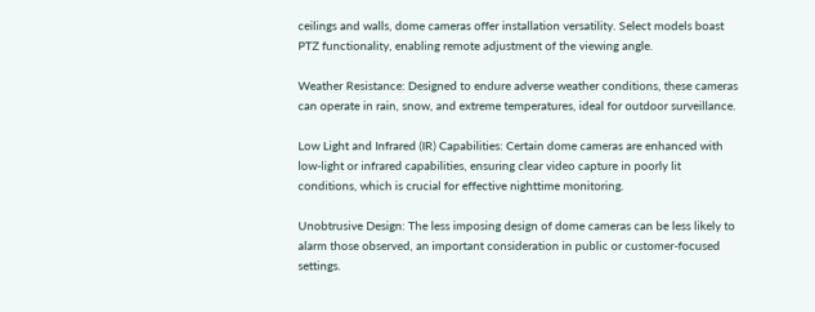ceilings and walls, dome cameras offer installation versatility. Select models boast PTZ functionality, enabling remote adjustment of the viewing angle.

Weather Resistance: Designed to endure adverse weather conditions, these cameras can operate in rain, snow, and extreme temperatures, ideal for outdoor surveillance.

Low Light and Infrared (IR) Capabilities: Certain dome cameras are enhanced with low-light or infrared capabilities, ensuring clear video capture in poorly lit conditions, which is crucial for effective nighttime monitoring.

Unobtrusive Design: The less imposing design of dome cameras can be less likely to alarm those observed, an important consideration in public or customer-focused settings.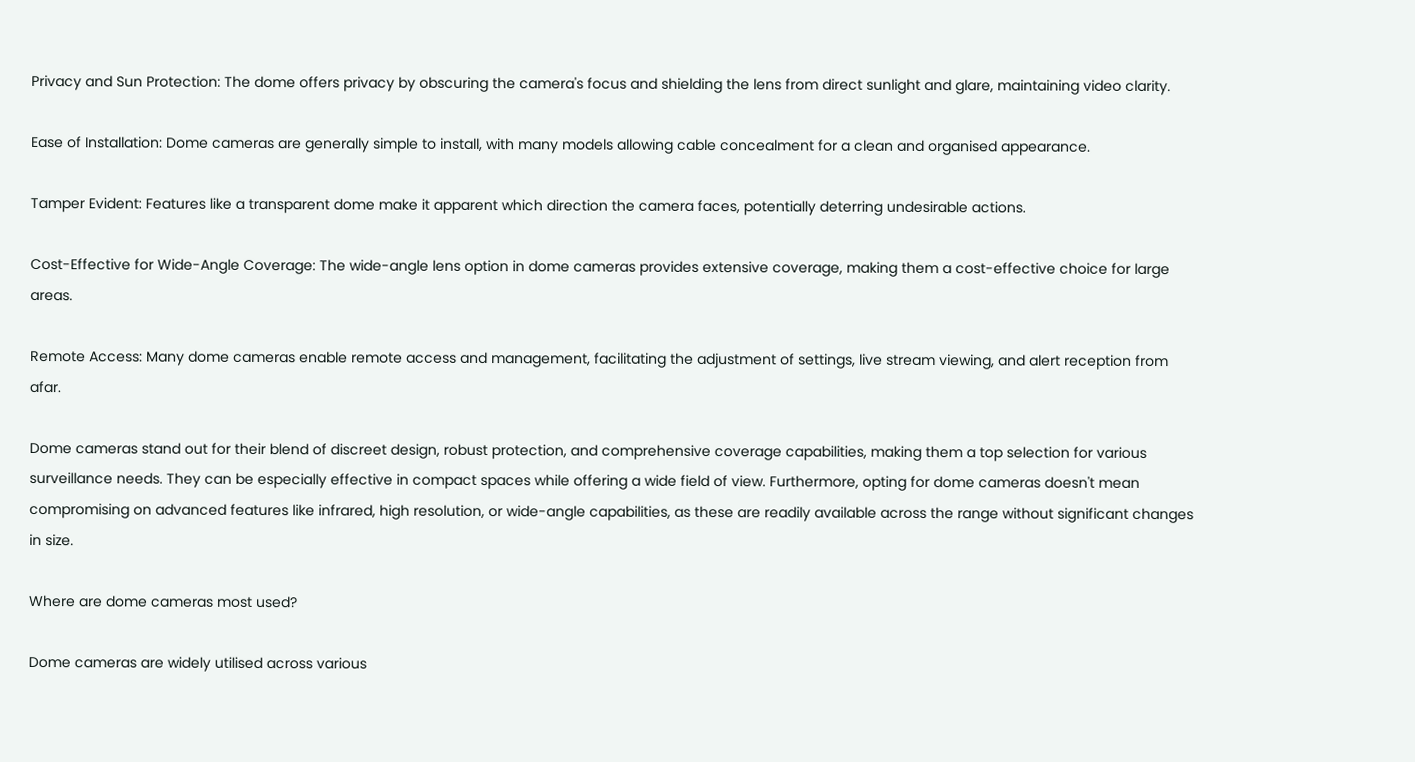Privacy and Sun Protection: The dome offers privacy by obscuring the camera's focus and shielding the lens from direct sunlight and glare, maintaining video clarity.

Ease of Installation: Dome cameras are generally simple to install, with many models allowing cable concealment for a clean and organised appearance.

Tamper Evident: Features like a transparent dome make it apparent which direction the camera faces, potentially deterring undesirable actions.

Cost-Effective for Wide-Angle Coverage: The wide-angle lens option in dome cameras provides extensive coverage, making them a cost-effective choice for large areas.

Remote Access: Many dome cameras enable remote access and management, facilitating the adjustment of settings, live stream viewing, and alert reception from afar.

Dome cameras stand out for their blend of discreet design, robust protection, and comprehensive coverage capabilities, making them a top selection for various surveillance needs. They can be especially effective in compact spaces while offering a wide field of view. Furthermore, opting for dome cameras doesn't mean compromising on advanced features like infrared, high resolution, or wide-angle capabilities, as these are readily available across the range without significant changes in size.

Where are dome cameras most used?

Dome cameras are widely utilised across various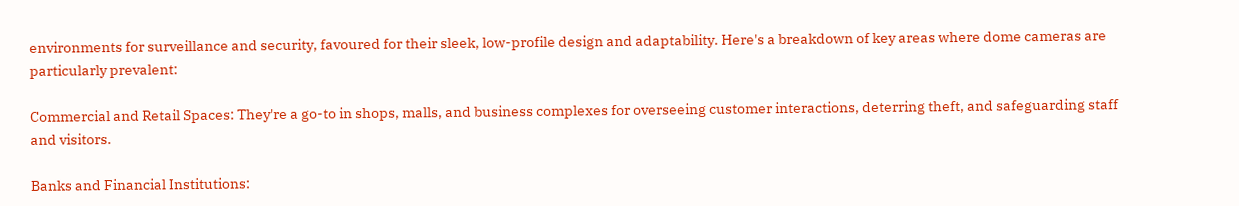environments for surveillance and security, favoured for their sleek, low-profile design and adaptability. Here's a breakdown of key areas where dome cameras are particularly prevalent:

Commercial and Retail Spaces: They're a go-to in shops, malls, and business complexes for overseeing customer interactions, deterring theft, and safeguarding staff and visitors.

Banks and Financial Institutions: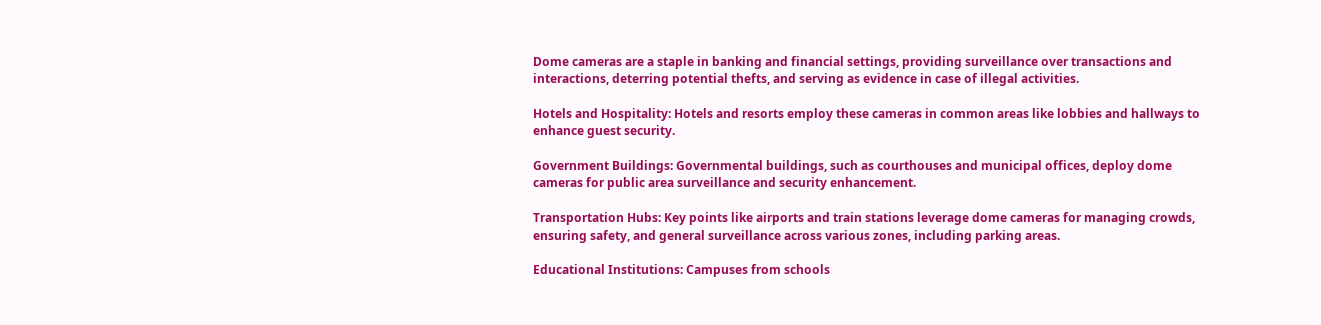Dome cameras are a staple in banking and financial settings, providing surveillance over transactions and interactions, deterring potential thefts, and serving as evidence in case of illegal activities.

Hotels and Hospitality: Hotels and resorts employ these cameras in common areas like lobbies and hallways to enhance guest security.

Government Buildings: Governmental buildings, such as courthouses and municipal offices, deploy dome cameras for public area surveillance and security enhancement.

Transportation Hubs: Key points like airports and train stations leverage dome cameras for managing crowds, ensuring safety, and general surveillance across various zones, including parking areas.

Educational Institutions: Campuses from schools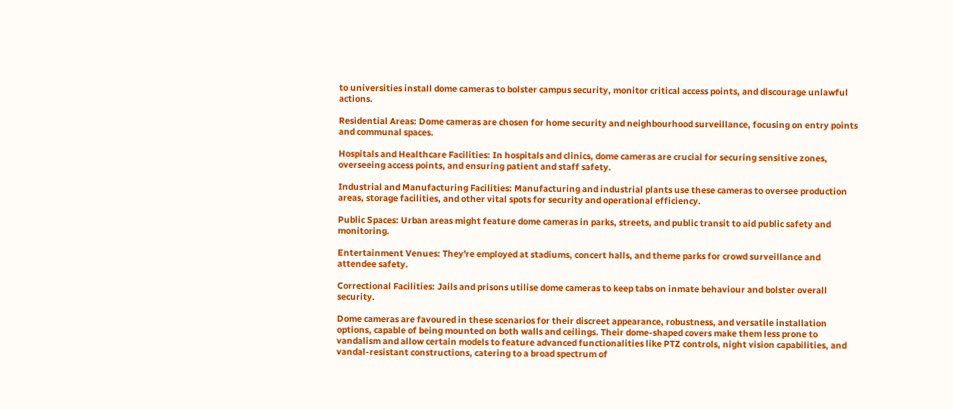to universities install dome cameras to bolster campus security, monitor critical access points, and discourage unlawful actions.

Residential Areas: Dome cameras are chosen for home security and neighbourhood surveillance, focusing on entry points and communal spaces.

Hospitals and Healthcare Facilities: In hospitals and clinics, dome cameras are crucial for securing sensitive zones, overseeing access points, and ensuring patient and staff safety.

Industrial and Manufacturing Facilities: Manufacturing and industrial plants use these cameras to oversee production areas, storage facilities, and other vital spots for security and operational efficiency.

Public Spaces: Urban areas might feature dome cameras in parks, streets, and public transit to aid public safety and monitoring.

Entertainment Venues: They're employed at stadiums, concert halls, and theme parks for crowd surveillance and attendee safety.

Correctional Facilities: Jails and prisons utilise dome cameras to keep tabs on inmate behaviour and bolster overall security.

Dome cameras are favoured in these scenarios for their discreet appearance, robustness, and versatile installation options, capable of being mounted on both walls and ceilings. Their dome-shaped covers make them less prone to vandalism and allow certain models to feature advanced functionalities like PTZ controls, night vision capabilities, and vandal-resistant constructions, catering to a broad spectrum of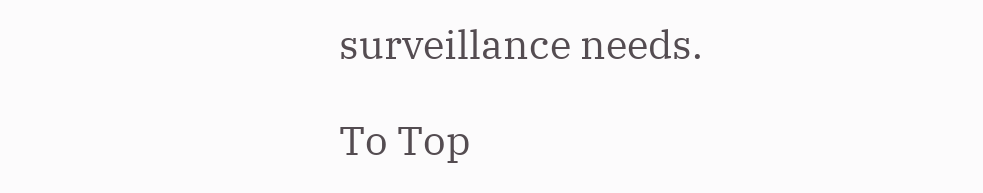surveillance needs.

To Top